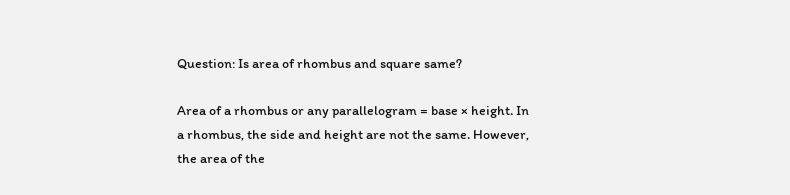Question: Is area of rhombus and square same?

Area of a rhombus or any parallelogram = base × height. In a rhombus, the side and height are not the same. However, the area of the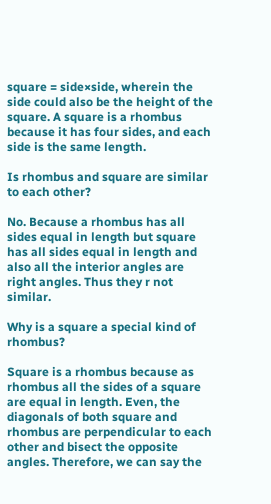square = side×side, wherein the side could also be the height of the square. A square is a rhombus because it has four sides, and each side is the same length.

Is rhombus and square are similar to each other?

No. Because a rhombus has all sides equal in length but square has all sides equal in length and also all the interior angles are right angles. Thus they r not similar.

Why is a square a special kind of rhombus?

Square is a rhombus because as rhombus all the sides of a square are equal in length. Even, the diagonals of both square and rhombus are perpendicular to each other and bisect the opposite angles. Therefore, we can say the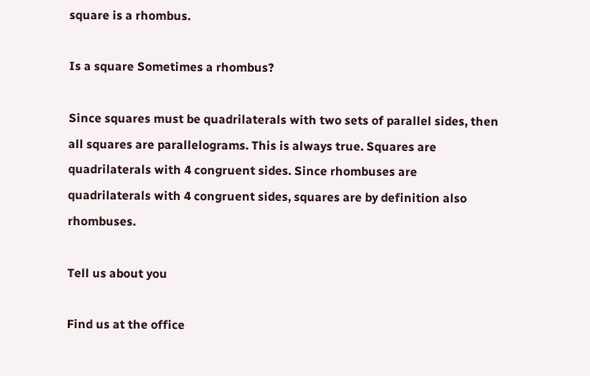square is a rhombus.

Is a square Sometimes a rhombus?

Since squares must be quadrilaterals with two sets of parallel sides, then all squares are parallelograms. This is always true. Squares are quadrilaterals with 4 congruent sides. Since rhombuses are quadrilaterals with 4 congruent sides, squares are by definition also rhombuses.

Tell us about you

Find us at the office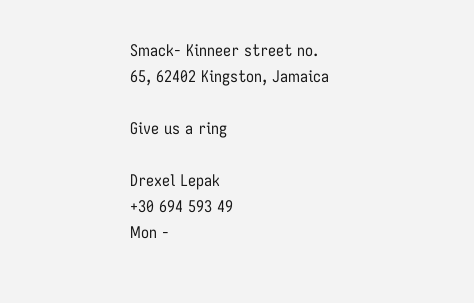Smack- Kinneer street no. 65, 62402 Kingston, Jamaica

Give us a ring

Drexel Lepak
+30 694 593 49
Mon -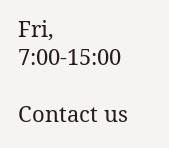Fri, 7:00-15:00

Contact us